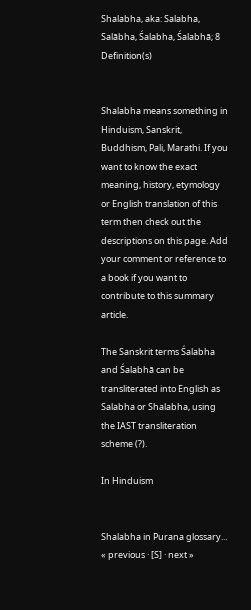Shalabha, aka: Salabha, Salābha, Śalabha, Śalabhā; 8 Definition(s)


Shalabha means something in Hinduism, Sanskrit, Buddhism, Pali, Marathi. If you want to know the exact meaning, history, etymology or English translation of this term then check out the descriptions on this page. Add your comment or reference to a book if you want to contribute to this summary article.

The Sanskrit terms Śalabha and Śalabhā can be transliterated into English as Salabha or Shalabha, using the IAST transliteration scheme (?).

In Hinduism


Shalabha in Purana glossary... « previous · [S] · next »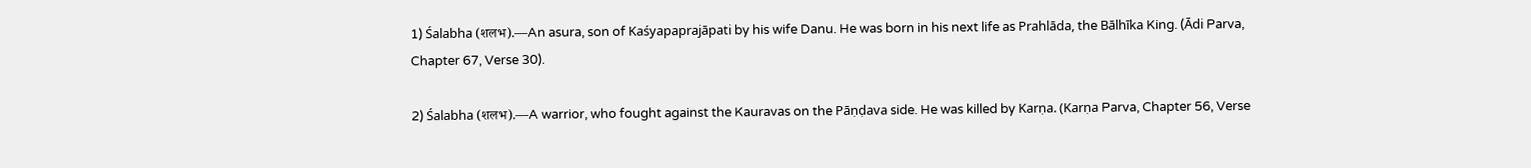1) Śalabha (शलभ).—An asura, son of Kaśyapaprajāpati by his wife Danu. He was born in his next life as Prahlāda, the Bālhīka King. (Ādi Parva, Chapter 67, Verse 30).

2) Śalabha (शलभ).—A warrior, who fought against the Kauravas on the Pāṇḍava side. He was killed by Karṇa. (Karṇa Parva, Chapter 56, Verse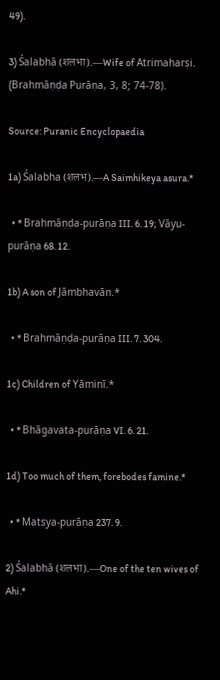49).

3) Śalabhā (शलभा).—Wife of Atrimaharṣi. (Brahmāṇḍa Purāṇa, 3, 8; 74-78).

Source: Puranic Encyclopaedia

1a) Śalabha (शलभ).—A Saimhikeya asura.*

  • * Brahmāṇḍa-purāṇa III. 6. 19; Vāyu-purāṇa 68. 12.

1b) A son of Jāmbhavān.*

  • * Brahmāṇḍa-purāṇa III. 7. 304.

1c) Children of Yāminī.*

  • * Bhāgavata-purāṇa VI. 6. 21.

1d) Too much of them, forebodes famine.*

  • * Matsya-purāṇa 237. 9.

2) Śalabhā (शलभा).—One of the ten wives of Ahi.*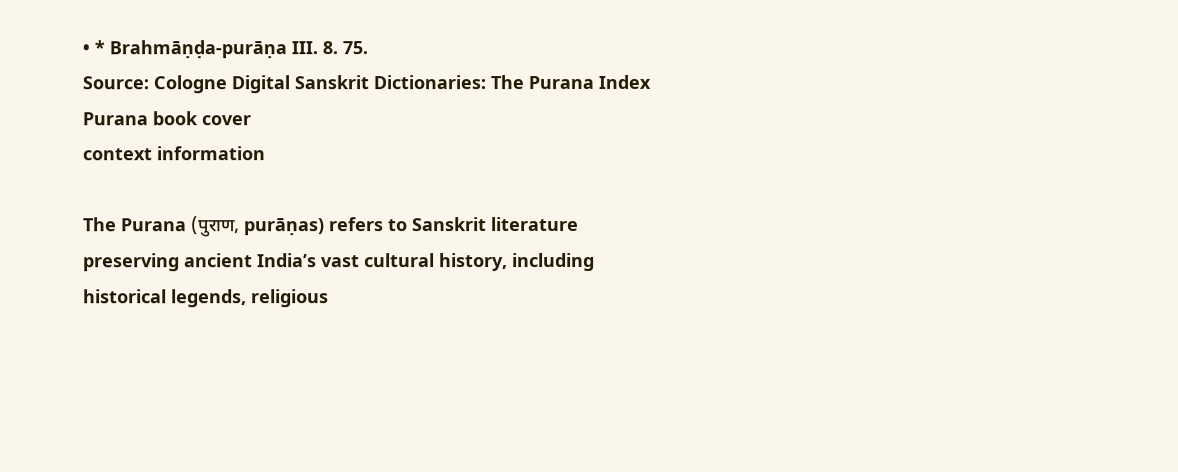• * Brahmāṇḍa-purāṇa III. 8. 75.
Source: Cologne Digital Sanskrit Dictionaries: The Purana Index
Purana book cover
context information

The Purana (पुराण, purāṇas) refers to Sanskrit literature preserving ancient India’s vast cultural history, including historical legends, religious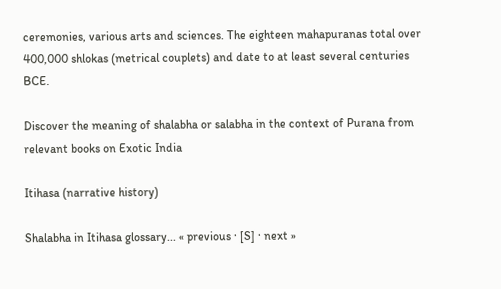ceremonies, various arts and sciences. The eighteen mahapuranas total over 400,000 shlokas (metrical couplets) and date to at least several centuries BCE.

Discover the meaning of shalabha or salabha in the context of Purana from relevant books on Exotic India

Itihasa (narrative history)

Shalabha in Itihasa glossary... « previous · [S] · next »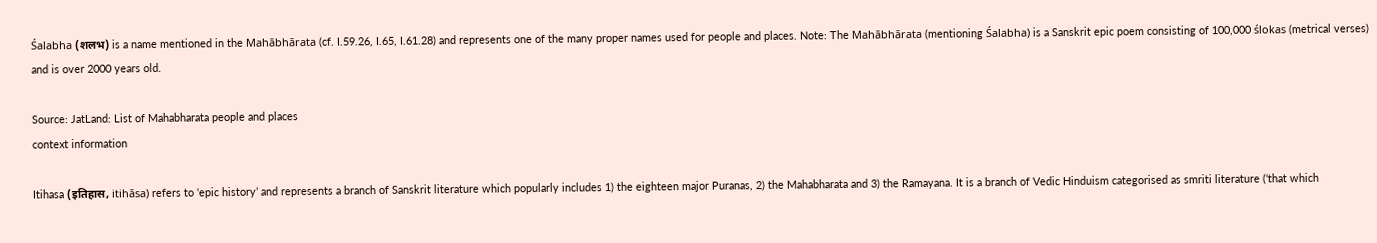Śalabha (शलभ) is a name mentioned in the Mahābhārata (cf. I.59.26, I.65, I.61.28) and represents one of the many proper names used for people and places. Note: The Mahābhārata (mentioning Śalabha) is a Sanskrit epic poem consisting of 100,000 ślokas (metrical verses) and is over 2000 years old.

Source: JatLand: List of Mahabharata people and places
context information

Itihasa (इतिहास, itihāsa) refers to ‘epic history’ and represents a branch of Sanskrit literature which popularly includes 1) the eighteen major Puranas, 2) the Mahabharata and 3) the Ramayana. It is a branch of Vedic Hinduism categorised as smriti literature (‘that which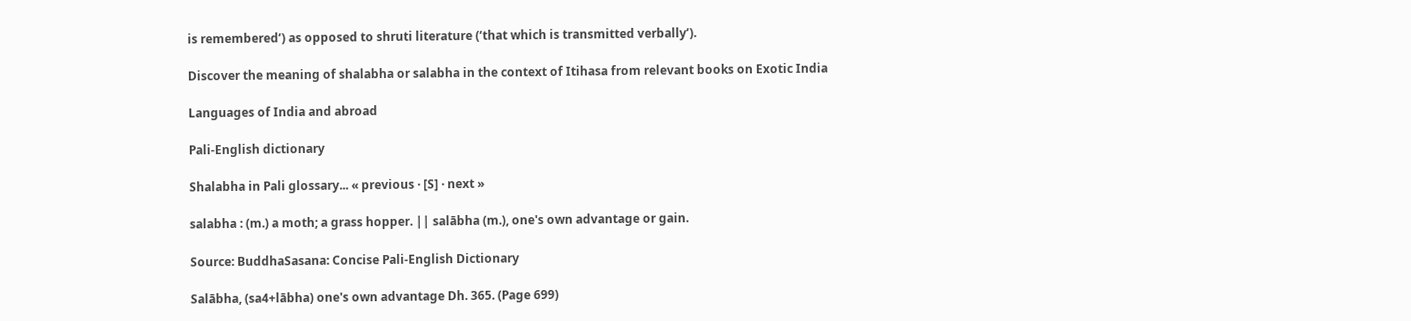is remembered’) as opposed to shruti literature (‘that which is transmitted verbally’).

Discover the meaning of shalabha or salabha in the context of Itihasa from relevant books on Exotic India

Languages of India and abroad

Pali-English dictionary

Shalabha in Pali glossary... « previous · [S] · next »

salabha : (m.) a moth; a grass hopper. || salābha (m.), one's own advantage or gain.

Source: BuddhaSasana: Concise Pali-English Dictionary

Salābha, (sa4+lābha) one's own advantage Dh. 365. (Page 699)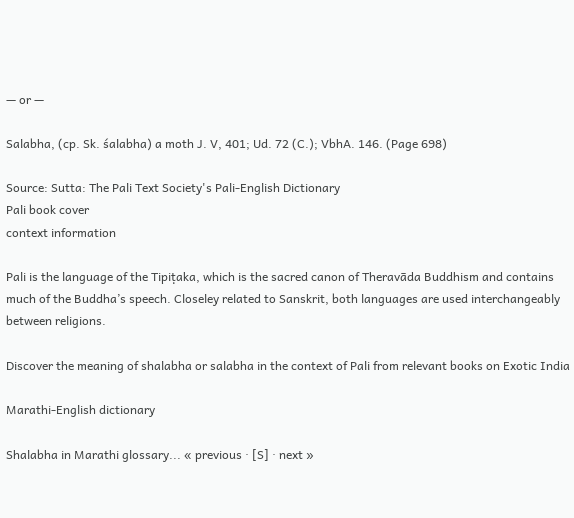— or —

Salabha, (cp. Sk. śalabha) a moth J. V, 401; Ud. 72 (C.); VbhA. 146. (Page 698)

Source: Sutta: The Pali Text Society's Pali-English Dictionary
Pali book cover
context information

Pali is the language of the Tipiṭaka, which is the sacred canon of Theravāda Buddhism and contains much of the Buddha’s speech. Closeley related to Sanskrit, both languages are used interchangeably between religions.

Discover the meaning of shalabha or salabha in the context of Pali from relevant books on Exotic India

Marathi-English dictionary

Shalabha in Marathi glossary... « previous · [S] · next »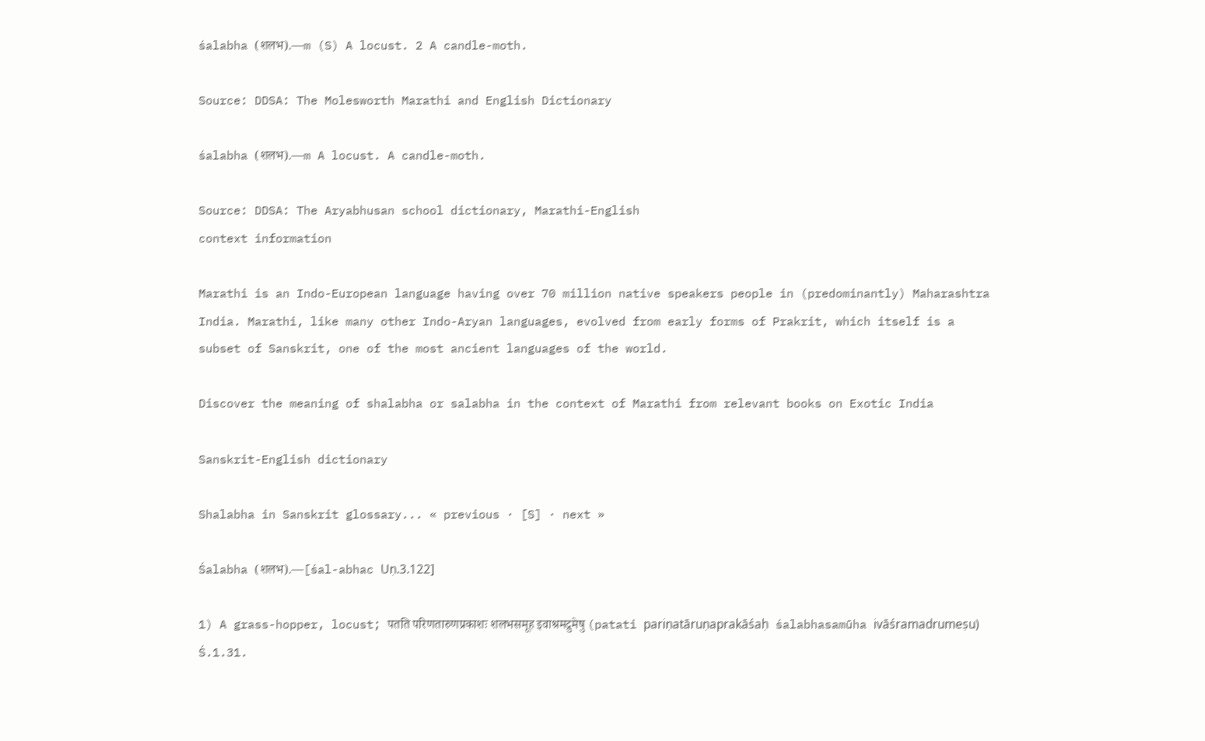śalabha (शलभ).—m (S) A locust. 2 A candle-moth.

Source: DDSA: The Molesworth Marathi and English Dictionary

śalabha (शलभ).—m A locust. A candle-moth.

Source: DDSA: The Aryabhusan school dictionary, Marathi-English
context information

Marathi is an Indo-European language having over 70 million native speakers people in (predominantly) Maharashtra India. Marathi, like many other Indo-Aryan languages, evolved from early forms of Prakrit, which itself is a subset of Sanskrit, one of the most ancient languages of the world.

Discover the meaning of shalabha or salabha in the context of Marathi from relevant books on Exotic India

Sanskrit-English dictionary

Shalabha in Sanskrit glossary... « previous · [S] · next »

Śalabha (शलभ).—[śal-abhac Uṇ.3.122]

1) A grass-hopper, locust; पतति परिणतारुणप्रकाशः शलभसमूह इवाश्रमद्रुमेषु (patati pariṇatāruṇaprakāśaḥ śalabhasamūha ivāśramadrumeṣu) Ś.1.31.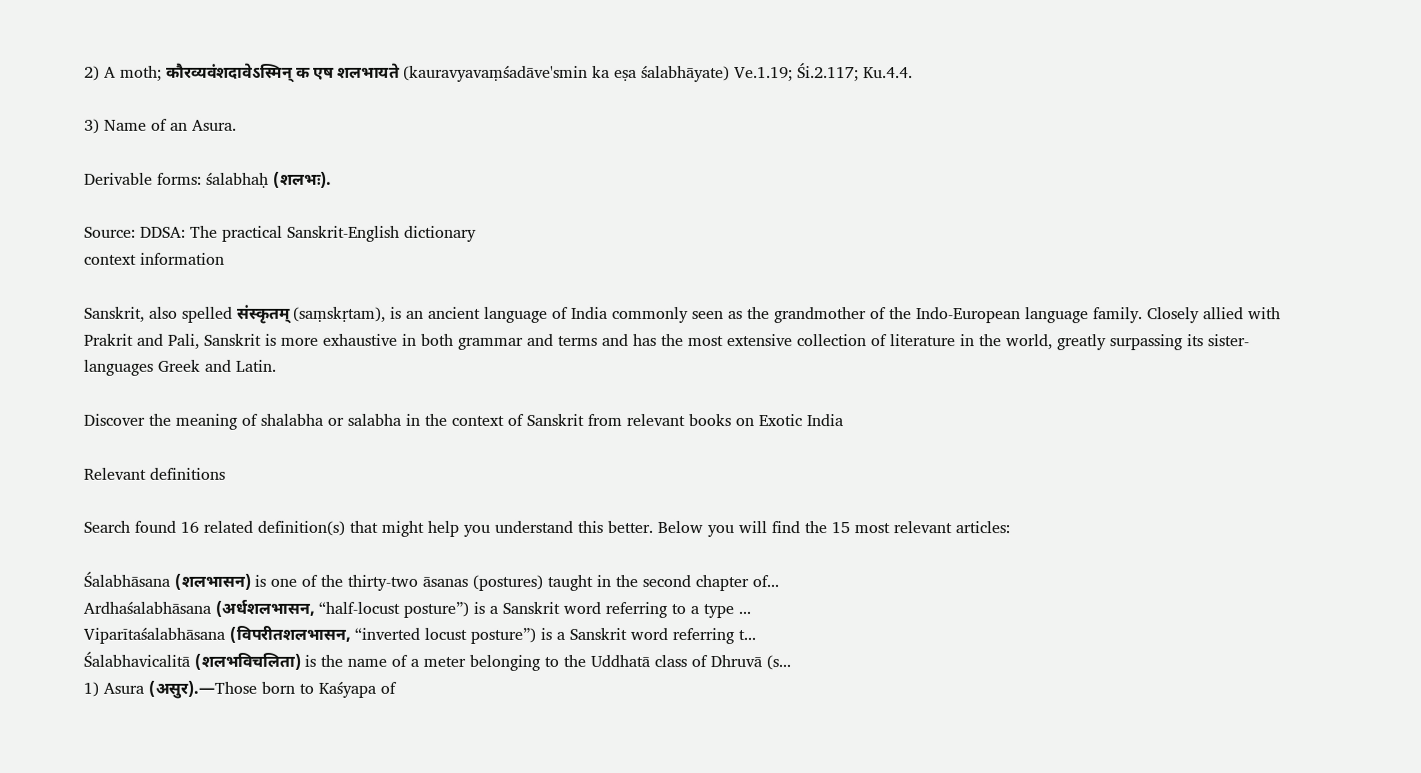2) A moth; कौरव्यवंशदावेऽस्मिन् क एष शलभायते (kauravyavaṃśadāve'smin ka eṣa śalabhāyate) Ve.1.19; Śi.2.117; Ku.4.4.

3) Name of an Asura.

Derivable forms: śalabhaḥ (शलभः).

Source: DDSA: The practical Sanskrit-English dictionary
context information

Sanskrit, also spelled संस्कृतम् (saṃskṛtam), is an ancient language of India commonly seen as the grandmother of the Indo-European language family. Closely allied with Prakrit and Pali, Sanskrit is more exhaustive in both grammar and terms and has the most extensive collection of literature in the world, greatly surpassing its sister-languages Greek and Latin.

Discover the meaning of shalabha or salabha in the context of Sanskrit from relevant books on Exotic India

Relevant definitions

Search found 16 related definition(s) that might help you understand this better. Below you will find the 15 most relevant articles:

Śalabhāsana (शलभासन) is one of the thirty-two āsanas (postures) taught in the second chapter of...
Ardhaśalabhāsana (अर्धशलभासन, “half-locust posture”) is a Sanskrit word referring to a type ...
Viparītaśalabhāsana (विपरीतशलभासन, “inverted locust posture”) is a Sanskrit word referring t...
Śalabhavicalitā (शलभविचलिता) is the name of a meter belonging to the Uddhatā class of Dhruvā (s...
1) Asura (असुर).—Those born to Kaśyapa of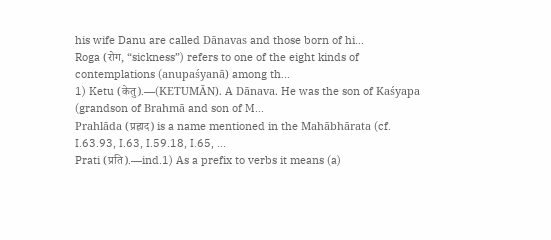his wife Danu are called Dānavas and those born of hi...
Roga (रोग, “sickness”) refers to one of the eight kinds of contemplations (anupaśyanā) among th...
1) Ketu (केतु).—(KETUMĀN). A Dānava. He was the son of Kaśyapa (grandson of Brahmā and son of M...
Prahlāda (प्रह्लाद) is a name mentioned in the Mahābhārata (cf. I.63.93, I.63, I.59.18, I.65, ...
Prati (प्रति).—ind.1) As a prefix to verbs it means (a)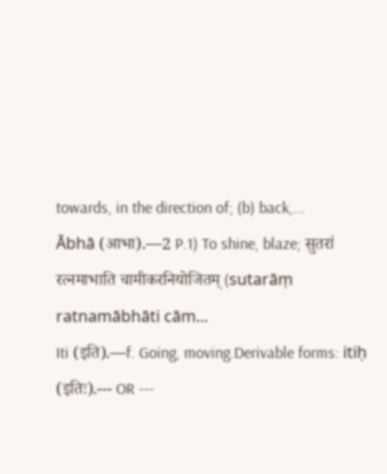towards, in the direction of; (b) back,...
Ābhā (आभा).—2 P.1) To shine, blaze; सुतरां रत्नमाभाति चामीकरनियोजितम् (sutarāṃ ratnamābhāti cām...
Iti (इति).—f. Going, moving.Derivable forms: itiḥ (इतिः).--- OR ---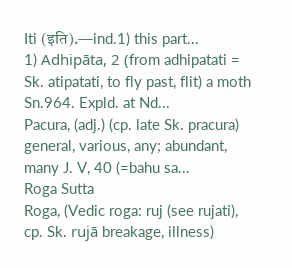Iti (इति).—ind.1) this part...
1) Adhipāta, 2 (from adhipatati = Sk. atipatati, to fly past, flit) a moth Sn.964. Expld. at Nd...
Pacura, (adj.) (cp. late Sk. pracura) general, various, any; abundant, many J. V, 40 (=bahu sa...
Roga Sutta
Roga, (Vedic roga: ruj (see rujati), cp. Sk. rujā breakage, illness)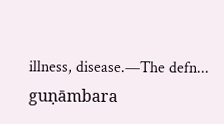illness, disease.—The defn...
guṇāmbara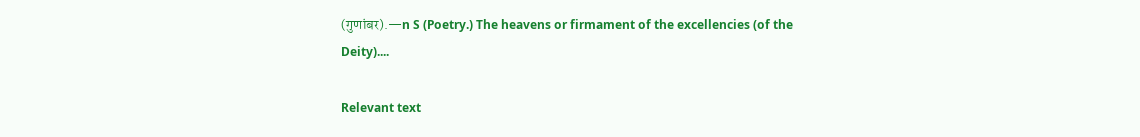(गुणांबर).—n S (Poetry.) The heavens or firmament of the excellencies (of the Deity)....

Relevant text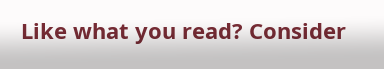Like what you read? Consider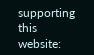supporting this website: